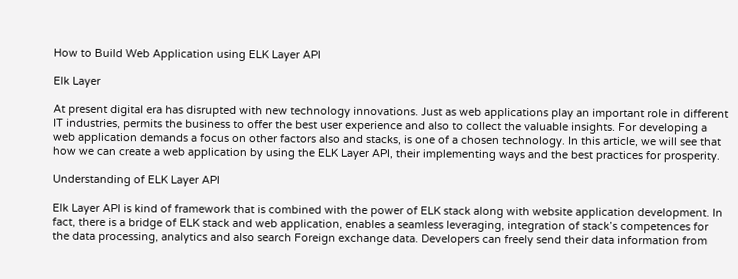How to Build Web Application using ELK Layer API

Elk Layer

At present digital era has disrupted with new technology innovations. Just as web applications play an important role in different IT industries, permits the business to offer the best user experience and also to collect the valuable insights. For developing a web application demands a focus on other factors also and stacks, is one of a chosen technology. In this article, we will see that how we can create a web application by using the ELK Layer API, their implementing ways and the best practices for prosperity.

Understanding of ELK Layer API

Elk Layer API is kind of framework that is combined with the power of ELK stack along with website application development. In fact, there is a bridge of ELK stack and web application, enables a seamless leveraging, integration of stack’s competences for the data processing, analytics and also search Foreign exchange data. Developers can freely send their data information from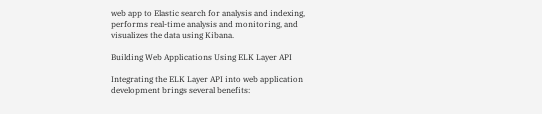web app to Elastic search for analysis and indexing, performs real-time analysis and monitoring, and visualizes the data using Kibana.

Building Web Applications Using ELK Layer API

Integrating the ELK Layer API into web application development brings several benefits: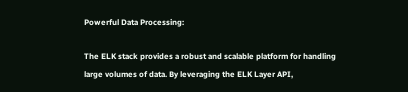Powerful Data Processing:

The ELK stack provides a robust and scalable platform for handling large volumes of data. By leveraging the ELK Layer API,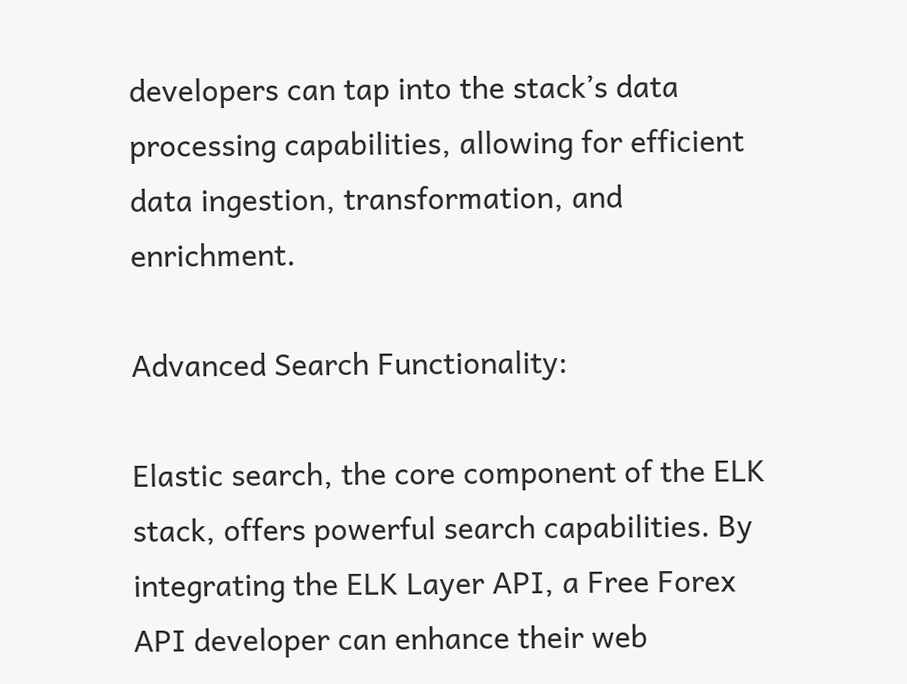developers can tap into the stack’s data processing capabilities, allowing for efficient data ingestion, transformation, and enrichment.

Advanced Search Functionality:

Elastic search, the core component of the ELK stack, offers powerful search capabilities. By integrating the ELK Layer API, a Free Forex API developer can enhance their web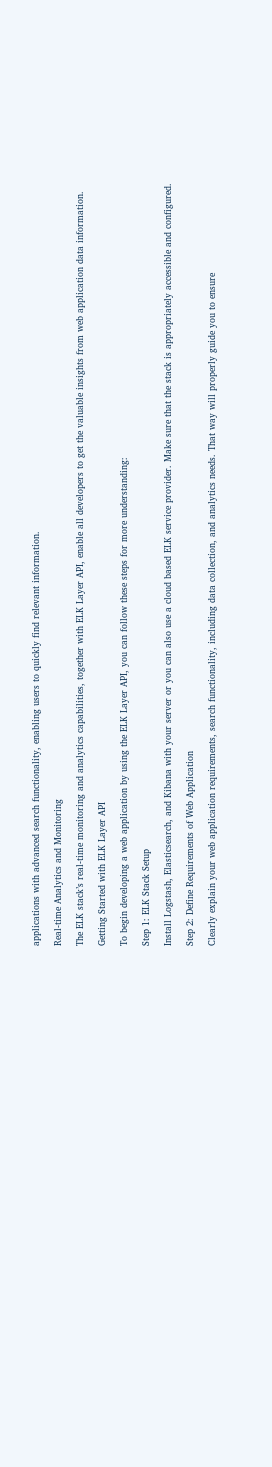applications with advanced search functionality, enabling users to quickly find relevant information.

Real-time Analytics and Monitoring

The ELK stack’s real-time monitoring and analytics capabilities, together with ELK Layer API, enable all developers to get the valuable insights from web application data information.

Getting Started with ELK Layer API

To begin developing a web application by using the ELK Layer API, you can follow these steps for more understanding:

Step 1: ELK Stack Setup

Install Logstash, Elasticsearch, and Kibana with your server or you can also use a cloud based ELK service provider. Make sure that the stack is appropriately accessible and configured.

Step 2: Define Requirements of Web Application

Clearly explain your web application requirements, search functionality, including data collection, and analytics needs. That way will properly guide you to ensure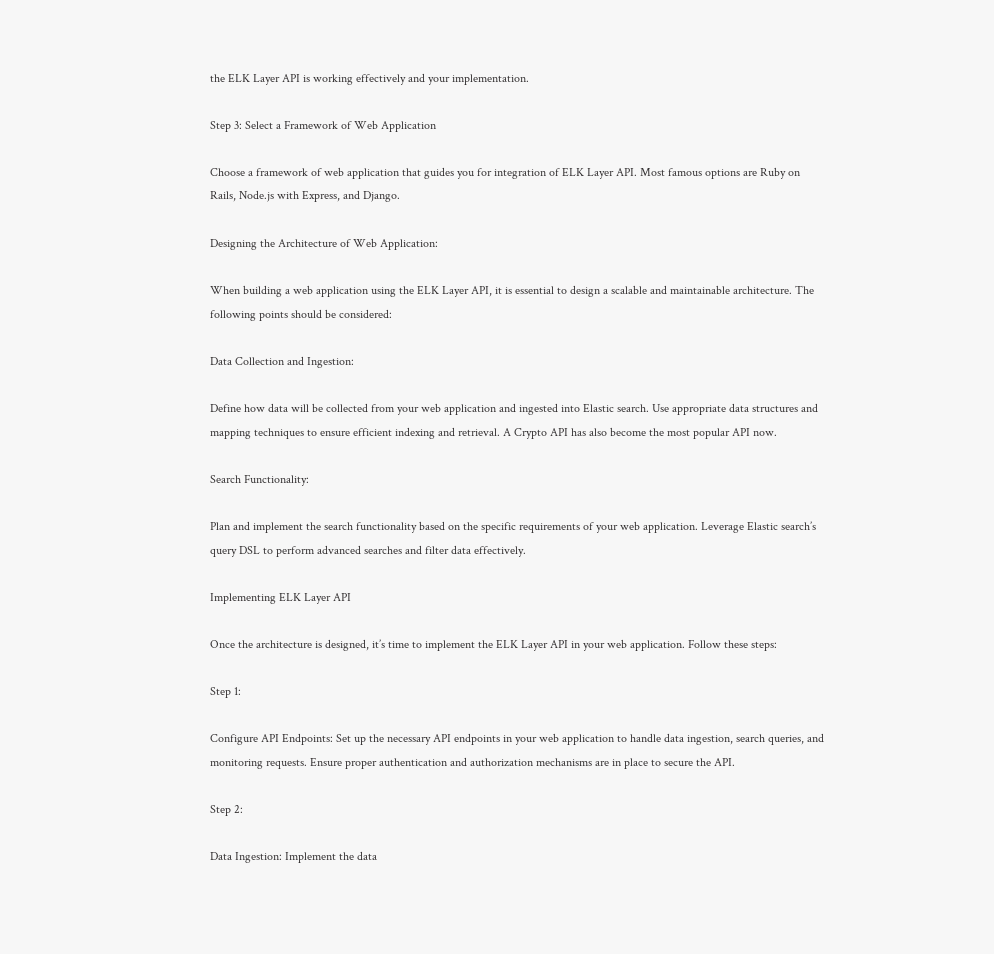the ELK Layer API is working effectively and your implementation.

Step 3: Select a Framework of Web Application

Choose a framework of web application that guides you for integration of ELK Layer API. Most famous options are Ruby on Rails, Node.js with Express, and Django.

Designing the Architecture of Web Application:

When building a web application using the ELK Layer API, it is essential to design a scalable and maintainable architecture. The following points should be considered:

Data Collection and Ingestion:

Define how data will be collected from your web application and ingested into Elastic search. Use appropriate data structures and mapping techniques to ensure efficient indexing and retrieval. A Crypto API has also become the most popular API now.

Search Functionality:

Plan and implement the search functionality based on the specific requirements of your web application. Leverage Elastic search’s query DSL to perform advanced searches and filter data effectively.

Implementing ELK Layer API

Once the architecture is designed, it’s time to implement the ELK Layer API in your web application. Follow these steps:

Step 1:

Configure API Endpoints: Set up the necessary API endpoints in your web application to handle data ingestion, search queries, and monitoring requests. Ensure proper authentication and authorization mechanisms are in place to secure the API.

Step 2:

Data Ingestion: Implement the data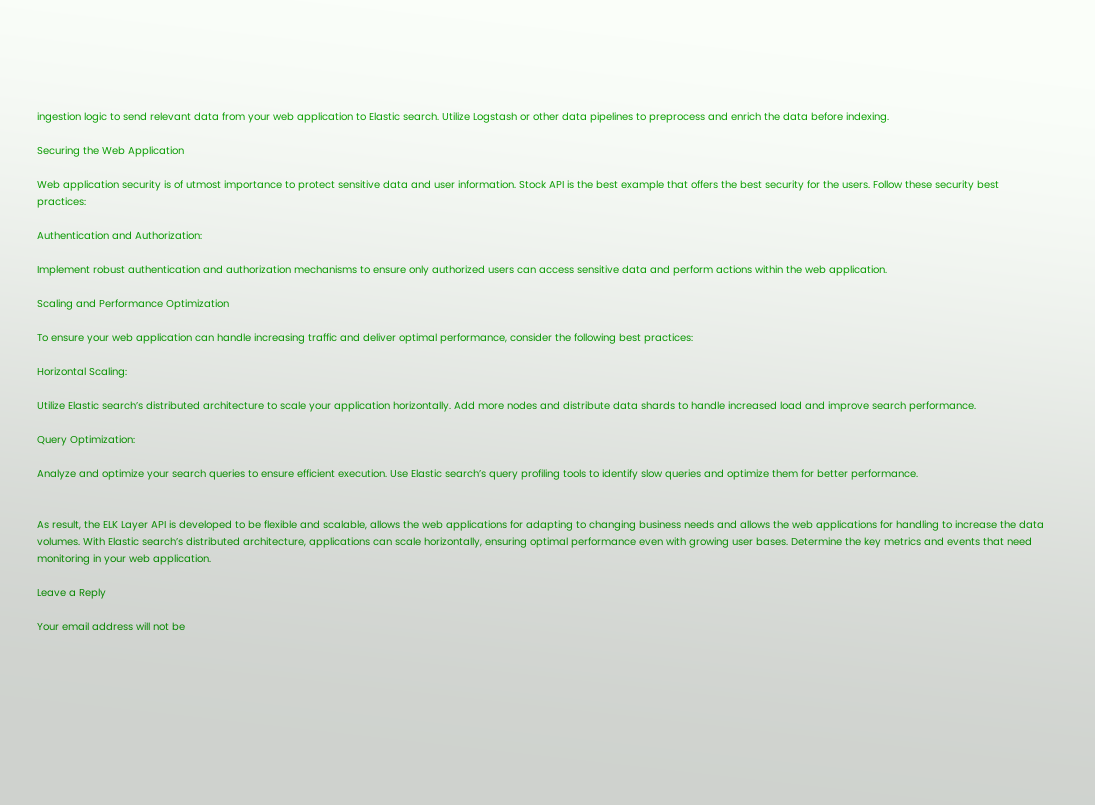ingestion logic to send relevant data from your web application to Elastic search. Utilize Logstash or other data pipelines to preprocess and enrich the data before indexing.

Securing the Web Application

Web application security is of utmost importance to protect sensitive data and user information. Stock API is the best example that offers the best security for the users. Follow these security best practices:

Authentication and Authorization:

Implement robust authentication and authorization mechanisms to ensure only authorized users can access sensitive data and perform actions within the web application.

Scaling and Performance Optimization

To ensure your web application can handle increasing traffic and deliver optimal performance, consider the following best practices:

Horizontal Scaling:

Utilize Elastic search’s distributed architecture to scale your application horizontally. Add more nodes and distribute data shards to handle increased load and improve search performance.

Query Optimization:

Analyze and optimize your search queries to ensure efficient execution. Use Elastic search’s query profiling tools to identify slow queries and optimize them for better performance.


As result, the ELK Layer API is developed to be flexible and scalable, allows the web applications for adapting to changing business needs and allows the web applications for handling to increase the data volumes. With Elastic search’s distributed architecture, applications can scale horizontally, ensuring optimal performance even with growing user bases. Determine the key metrics and events that need monitoring in your web application.

Leave a Reply

Your email address will not be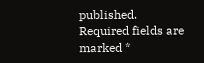published. Required fields are marked *